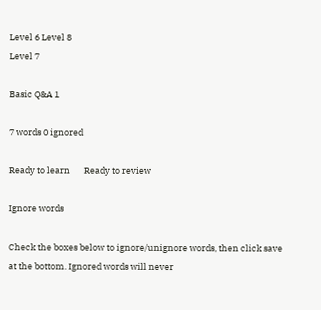Level 6 Level 8
Level 7

Basic Q&A 1

7 words 0 ignored

Ready to learn       Ready to review

Ignore words

Check the boxes below to ignore/unignore words, then click save at the bottom. Ignored words will never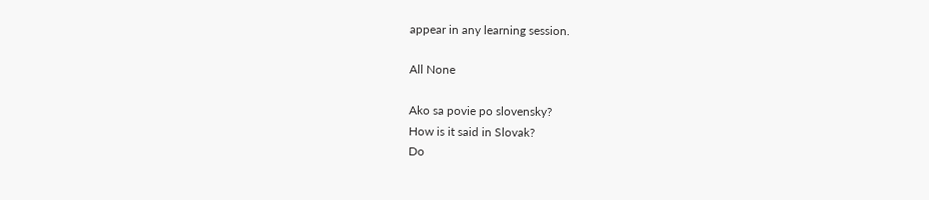appear in any learning session.

All None

Ako sa povie po slovensky?
How is it said in Slovak?
Do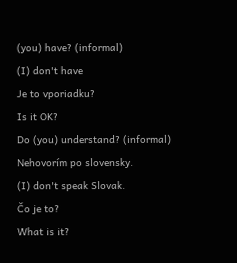(you) have? (informal)
(I) don't have
Je to vporiadku?
Is it OK?
Do (you) understand? (informal)
Nehovorím po slovensky.
(I) don't speak Slovak.
Čo je to?
What is it?